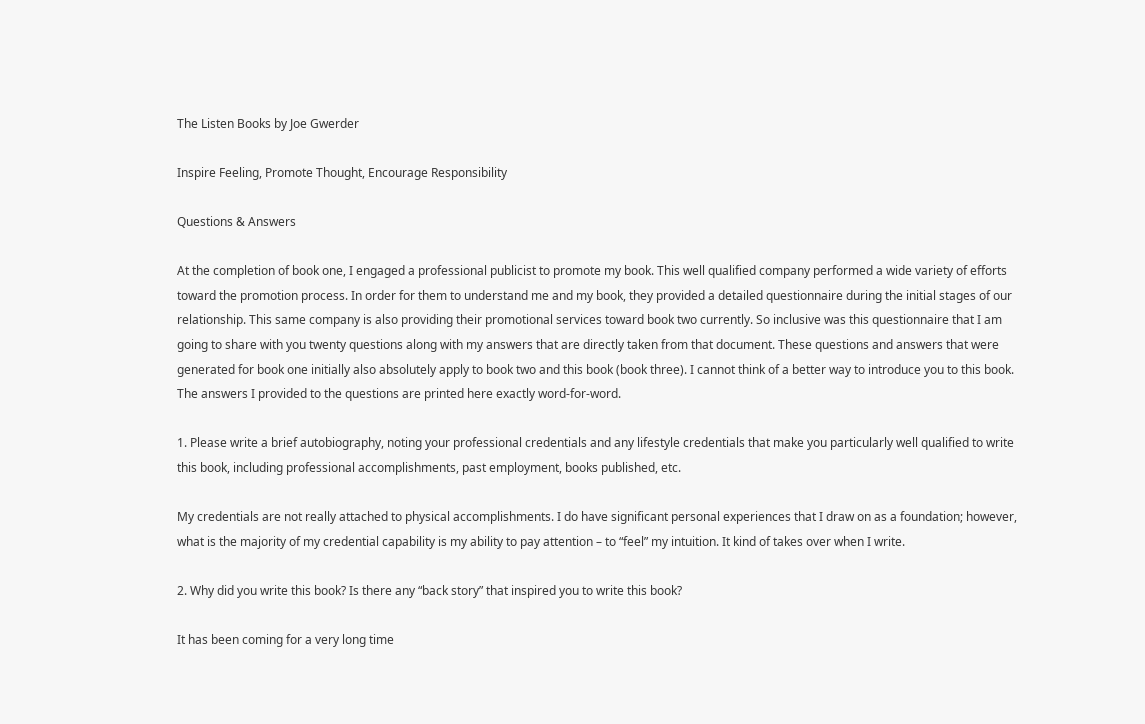The Listen Books by Joe Gwerder

Inspire Feeling, Promote Thought, Encourage Responsibility

Questions & Answers

At the completion of book one, I engaged a professional publicist to promote my book. This well qualified company performed a wide variety of efforts toward the promotion process. In order for them to understand me and my book, they provided a detailed questionnaire during the initial stages of our relationship. This same company is also providing their promotional services toward book two currently. So inclusive was this questionnaire that I am going to share with you twenty questions along with my answers that are directly taken from that document. These questions and answers that were generated for book one initially also absolutely apply to book two and this book (book three). I cannot think of a better way to introduce you to this book. The answers I provided to the questions are printed here exactly word-for-word.

1. Please write a brief autobiography, noting your professional credentials and any lifestyle credentials that make you particularly well qualified to write this book, including professional accomplishments, past employment, books published, etc.

My credentials are not really attached to physical accomplishments. I do have significant personal experiences that I draw on as a foundation; however, what is the majority of my credential capability is my ability to pay attention – to “feel” my intuition. It kind of takes over when I write.

2. Why did you write this book? Is there any “back story” that inspired you to write this book?

It has been coming for a very long time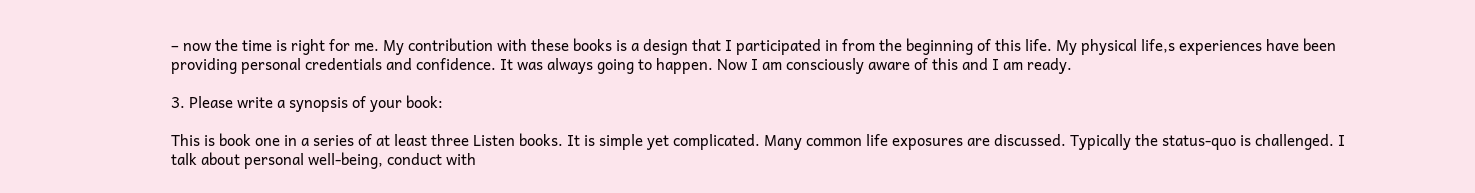– now the time is right for me. My contribution with these books is a design that I participated in from the beginning of this life. My physical life,s experiences have been providing personal credentials and confidence. It was always going to happen. Now I am consciously aware of this and I am ready.

3. Please write a synopsis of your book:

This is book one in a series of at least three Listen books. It is simple yet complicated. Many common life exposures are discussed. Typically the status-quo is challenged. I talk about personal well-being, conduct with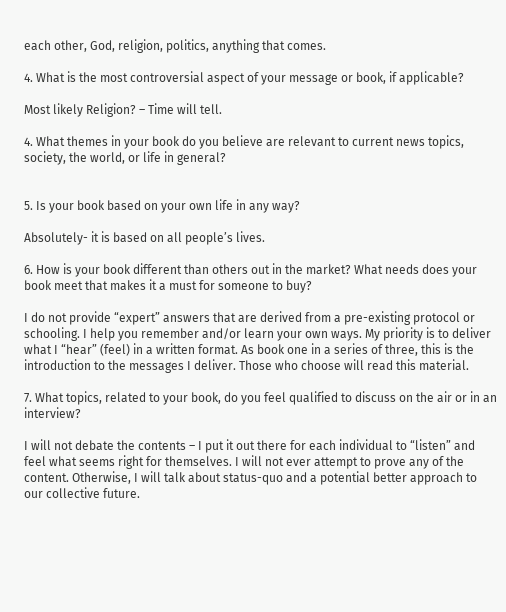each other, God, religion, politics, anything that comes.

4. What is the most controversial aspect of your message or book, if applicable?

Most likely Religion? – Time will tell.

4. What themes in your book do you believe are relevant to current news topics, society, the world, or life in general?


5. Is your book based on your own life in any way?

Absolutely- it is based on all people’s lives.

6. How is your book different than others out in the market? What needs does your book meet that makes it a must for someone to buy?

I do not provide “expert” answers that are derived from a pre-existing protocol or schooling. I help you remember and/or learn your own ways. My priority is to deliver what I “hear” (feel) in a written format. As book one in a series of three, this is the introduction to the messages I deliver. Those who choose will read this material.

7. What topics, related to your book, do you feel qualified to discuss on the air or in an interview?

I will not debate the contents – I put it out there for each individual to “listen” and feel what seems right for themselves. I will not ever attempt to prove any of the content. Otherwise, I will talk about status-quo and a potential better approach to our collective future.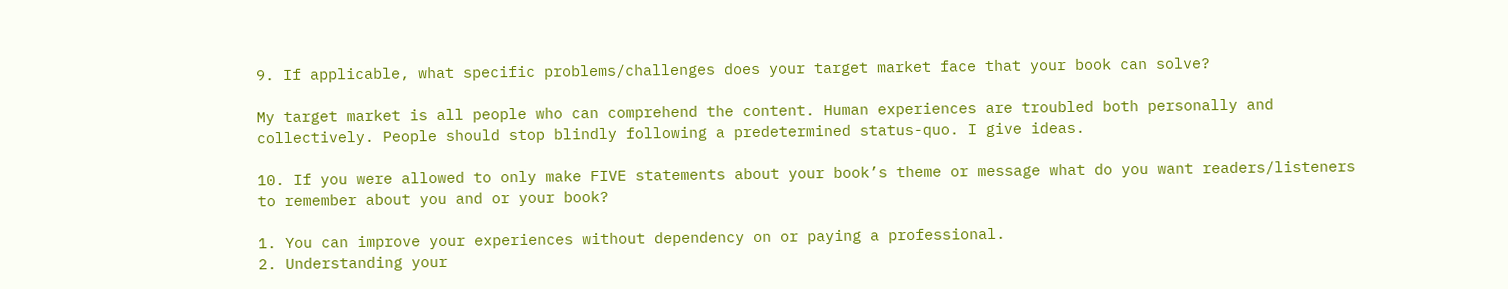9. If applicable, what specific problems/challenges does your target market face that your book can solve?

My target market is all people who can comprehend the content. Human experiences are troubled both personally and collectively. People should stop blindly following a predetermined status-quo. I give ideas.

10. If you were allowed to only make FIVE statements about your book’s theme or message what do you want readers/listeners to remember about you and or your book?

1. You can improve your experiences without dependency on or paying a professional.
2. Understanding your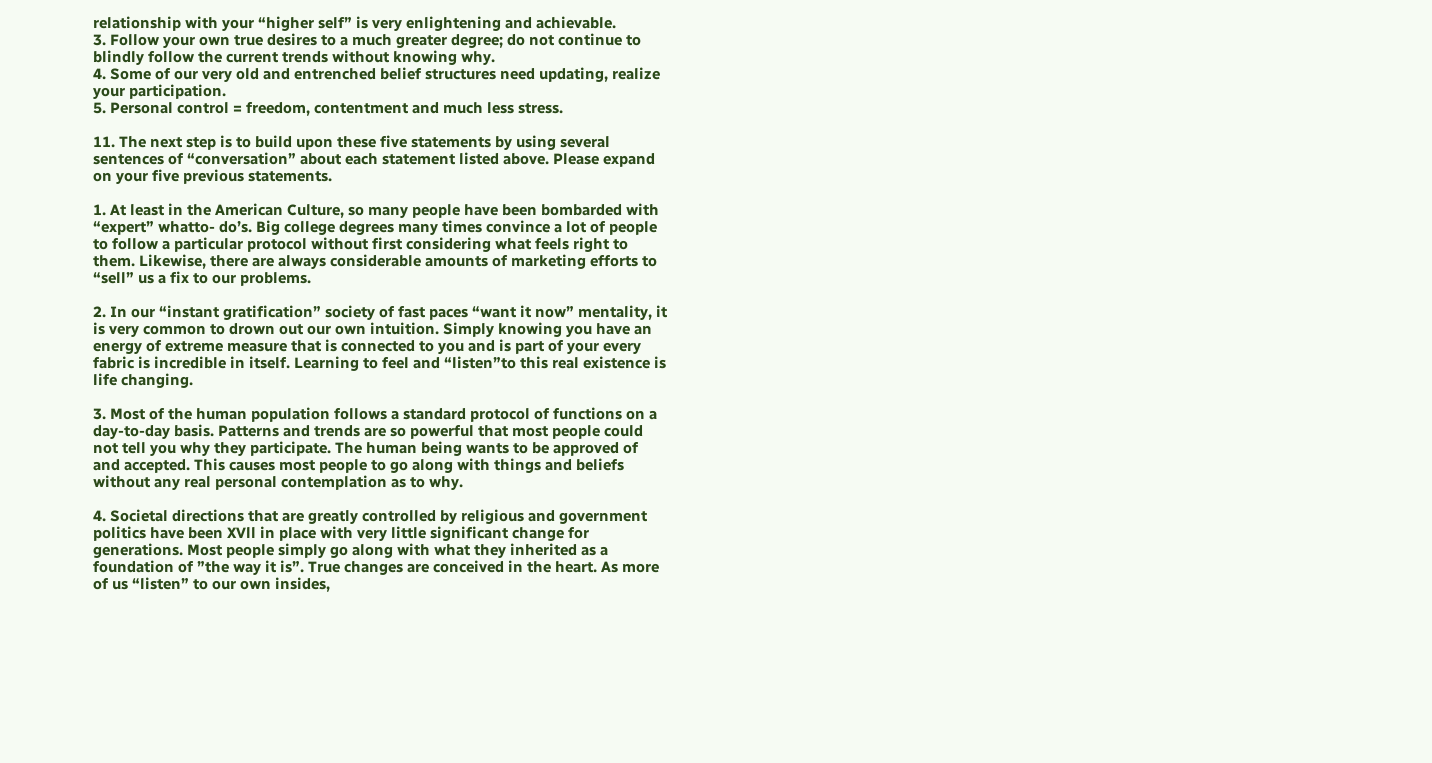relationship with your “higher self” is very enlightening and achievable.
3. Follow your own true desires to a much greater degree; do not continue to blindly follow the current trends without knowing why.
4. Some of our very old and entrenched belief structures need updating, realize your participation.
5. Personal control = freedom, contentment and much less stress.

11. The next step is to build upon these five statements by using several sentences of “conversation” about each statement listed above. Please expand on your five previous statements.

1. At least in the American Culture, so many people have been bombarded with “expert” whatto- do’s. Big college degrees many times convince a lot of people to follow a particular protocol without first considering what feels right to them. Likewise, there are always considerable amounts of marketing efforts to “sell” us a fix to our problems.

2. In our “instant gratification” society of fast paces “want it now” mentality, it is very common to drown out our own intuition. Simply knowing you have an energy of extreme measure that is connected to you and is part of your every fabric is incredible in itself. Learning to feel and “listen”to this real existence is life changing.

3. Most of the human population follows a standard protocol of functions on a day-to-day basis. Patterns and trends are so powerful that most people could not tell you why they participate. The human being wants to be approved of and accepted. This causes most people to go along with things and beliefs without any real personal contemplation as to why.

4. Societal directions that are greatly controlled by religious and government politics have been XVll in place with very little significant change for generations. Most people simply go along with what they inherited as a foundation of ”the way it is”. True changes are conceived in the heart. As more of us “listen” to our own insides,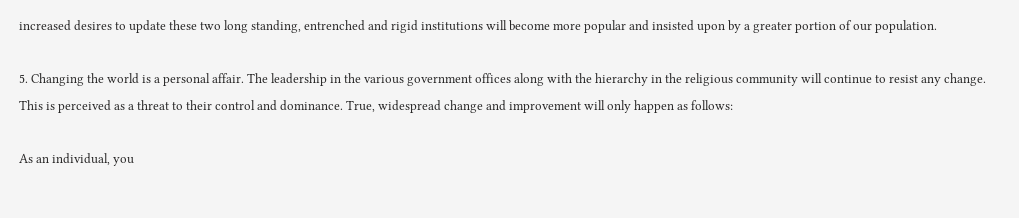increased desires to update these two long standing, entrenched and rigid institutions will become more popular and insisted upon by a greater portion of our population.

5. Changing the world is a personal affair. The leadership in the various government offices along with the hierarchy in the religious community will continue to resist any change. This is perceived as a threat to their control and dominance. True, widespread change and improvement will only happen as follows:

As an individual, you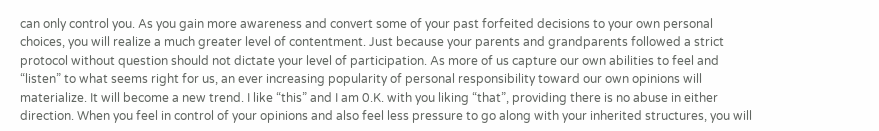can only control you. As you gain more awareness and convert some of your past forfeited decisions to your own personal choices, you will realize a much greater level of contentment. Just because your parents and grandparents followed a strict protocol without question should not dictate your level of participation. As more of us capture our own abilities to feel and “listen” to what seems right for us, an ever increasing popularity of personal responsibility toward our own opinions will materialize. It will become a new trend. I like “this” and I am 0.K. with you liking “that”, providing there is no abuse in either direction. When you feel in control of your opinions and also feel less pressure to go along with your inherited structures, you will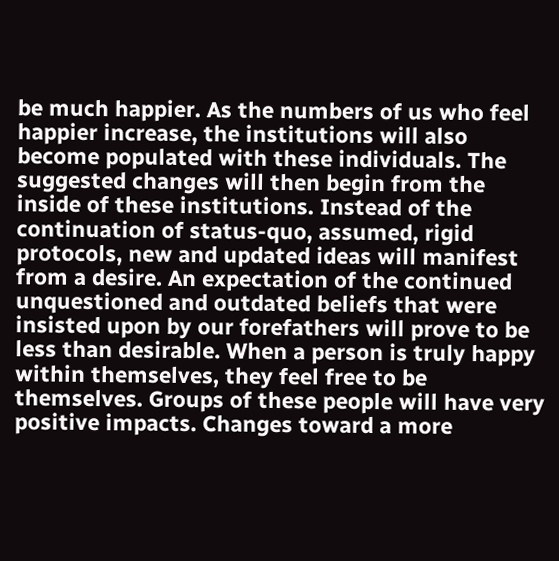be much happier. As the numbers of us who feel happier increase, the institutions will also become populated with these individuals. The suggested changes will then begin from the inside of these institutions. Instead of the continuation of status-quo, assumed, rigid protocols, new and updated ideas will manifest from a desire. An expectation of the continued unquestioned and outdated beliefs that were insisted upon by our forefathers will prove to be less than desirable. When a person is truly happy within themselves, they feel free to be themselves. Groups of these people will have very positive impacts. Changes toward a more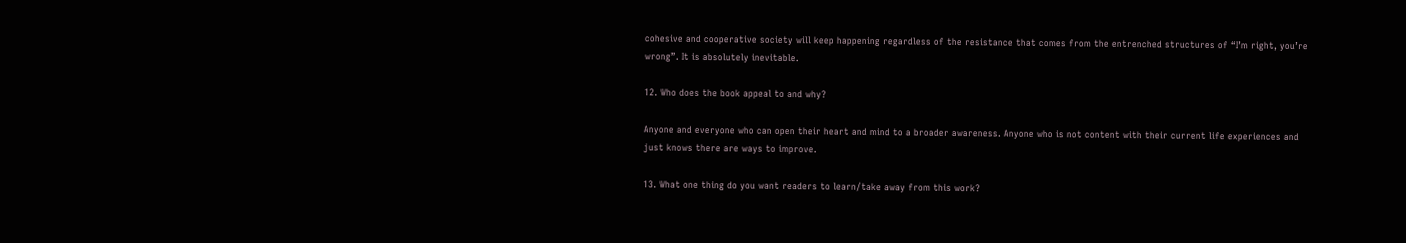cohesive and cooperative society will keep happening regardless of the resistance that comes from the entrenched structures of “I’m right, you’re wrong”. It is absolutely inevitable.

12. Who does the book appeal to and why?

Anyone and everyone who can open their heart and mind to a broader awareness. Anyone who is not content with their current life experiences and just knows there are ways to improve.

13. What one thing do you want readers to learn/take away from this work?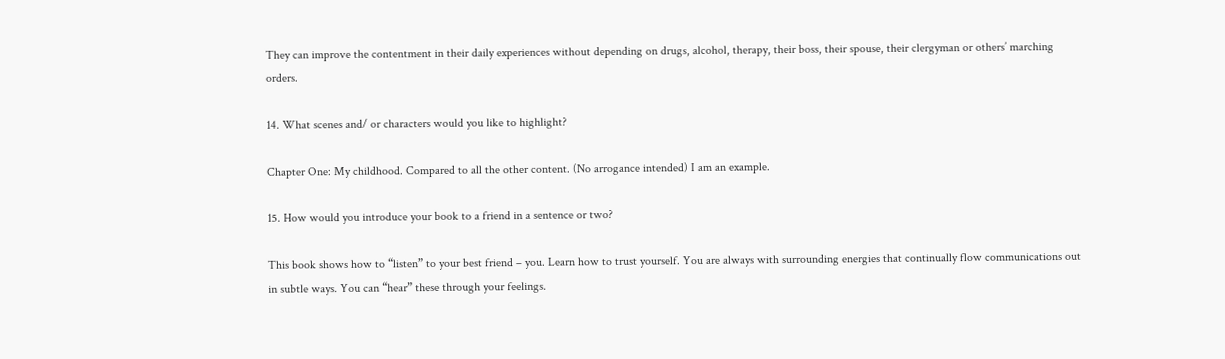They can improve the contentment in their daily experiences without depending on drugs, alcohol, therapy, their boss, their spouse, their clergyman or others’ marching orders.

14. What scenes and/ or characters would you like to highlight?

Chapter One: My childhood. Compared to all the other content. (No arrogance intended) I am an example.

15. How would you introduce your book to a friend in a sentence or two?

This book shows how to “listen” to your best friend – you. Learn how to trust yourself. You are always with surrounding energies that continually flow communications out in subtle ways. You can “hear” these through your feelings.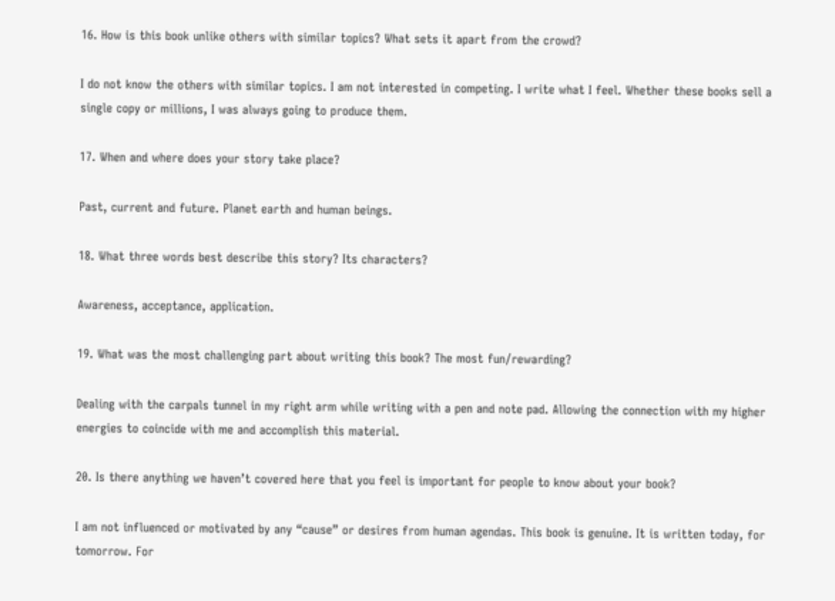16. How is this book unlike others with similar topics? What sets it apart from the crowd?

I do not know the others with similar topics. I am not interested in competing. I write what I feel. Whether these books sell a single copy or millions, I was always going to produce them.

17. When and where does your story take place?

Past, current and future. Planet earth and human beings.

18. What three words best describe this story? Its characters?

Awareness, acceptance, application.

19. What was the most challenging part about writing this book? The most fun/rewarding?

Dealing with the carpals tunnel in my right arm while writing with a pen and note pad. Allowing the connection with my higher energies to coincide with me and accomplish this material.

20. Is there anything we haven’t covered here that you feel is important for people to know about your book?

I am not influenced or motivated by any “cause” or desires from human agendas. This book is genuine. It is written today, for tomorrow. For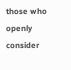those who openly consider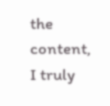the content, I truly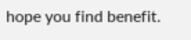hope you find benefit.